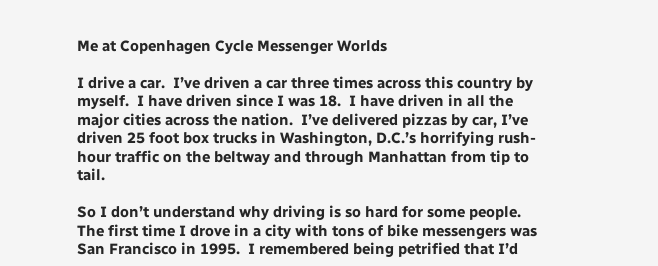Me at Copenhagen Cycle Messenger Worlds

I drive a car.  I’ve driven a car three times across this country by myself.  I have driven since I was 18.  I have driven in all the major cities across the nation.  I’ve delivered pizzas by car, I’ve driven 25 foot box trucks in Washington, D.C.’s horrifying rush-hour traffic on the beltway and through Manhattan from tip to tail.

So I don’t understand why driving is so hard for some people.  The first time I drove in a city with tons of bike messengers was San Francisco in 1995.  I remembered being petrified that I’d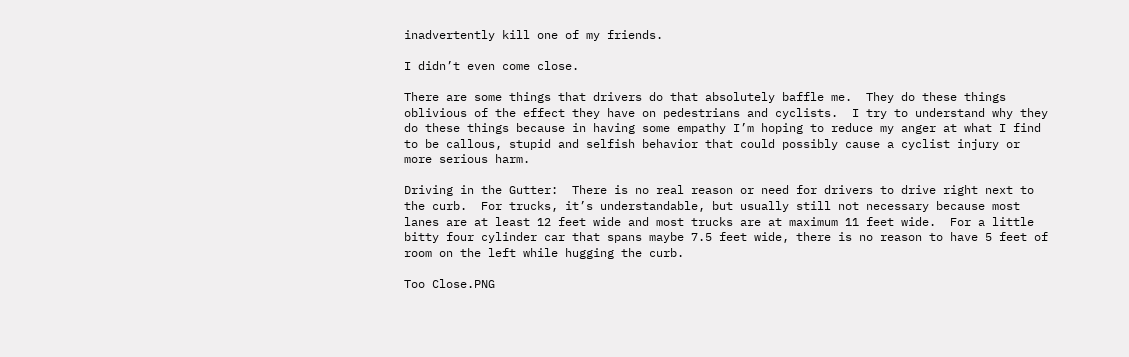inadvertently kill one of my friends.

I didn’t even come close.

There are some things that drivers do that absolutely baffle me.  They do these things oblivious of the effect they have on pedestrians and cyclists.  I try to understand why they do these things because in having some empathy I’m hoping to reduce my anger at what I find to be callous, stupid and selfish behavior that could possibly cause a cyclist injury or more serious harm.

Driving in the Gutter:  There is no real reason or need for drivers to drive right next to the curb.  For trucks, it’s understandable, but usually still not necessary because most lanes are at least 12 feet wide and most trucks are at maximum 11 feet wide.  For a little bitty four cylinder car that spans maybe 7.5 feet wide, there is no reason to have 5 feet of room on the left while hugging the curb.

Too Close.PNG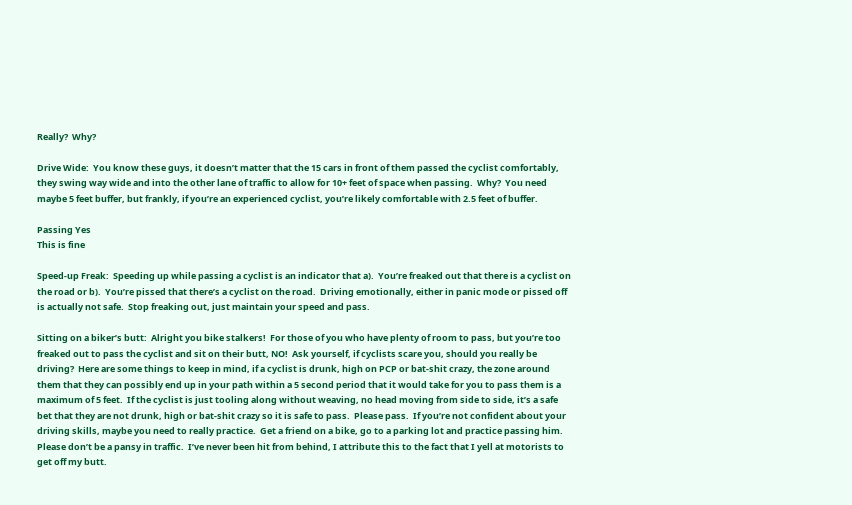Really?  Why?

Drive Wide:  You know these guys, it doesn’t matter that the 15 cars in front of them passed the cyclist comfortably, they swing way wide and into the other lane of traffic to allow for 10+ feet of space when passing.  Why?  You need maybe 5 feet buffer, but frankly, if you’re an experienced cyclist, you’re likely comfortable with 2.5 feet of buffer.

Passing Yes
This is fine

Speed-up Freak:  Speeding up while passing a cyclist is an indicator that a).  You’re freaked out that there is a cyclist on the road or b).  You’re pissed that there’s a cyclist on the road.  Driving emotionally, either in panic mode or pissed off is actually not safe.  Stop freaking out, just maintain your speed and pass.

Sitting on a biker’s butt:  Alright you bike stalkers!  For those of you who have plenty of room to pass, but you’re too freaked out to pass the cyclist and sit on their butt, NO!  Ask yourself, if cyclists scare you, should you really be driving?  Here are some things to keep in mind, if a cyclist is drunk, high on PCP or bat-shit crazy, the zone around them that they can possibly end up in your path within a 5 second period that it would take for you to pass them is a maximum of 5 feet.  If the cyclist is just tooling along without weaving, no head moving from side to side, it’s a safe bet that they are not drunk, high or bat-shit crazy so it is safe to pass.  Please pass.  If you’re not confident about your driving skills, maybe you need to really practice.  Get a friend on a bike, go to a parking lot and practice passing him.  Please don’t be a pansy in traffic.  I’ve never been hit from behind, I attribute this to the fact that I yell at motorists to get off my butt.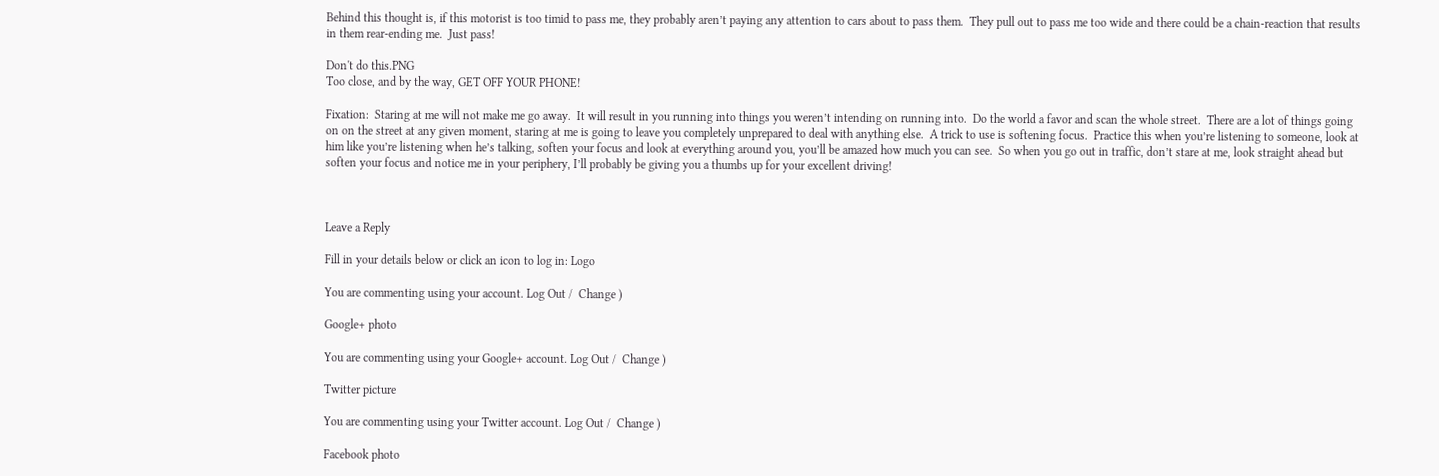Behind this thought is, if this motorist is too timid to pass me, they probably aren’t paying any attention to cars about to pass them.  They pull out to pass me too wide and there could be a chain-reaction that results in them rear-ending me.  Just pass!

Don't do this.PNG
Too close, and by the way, GET OFF YOUR PHONE!

Fixation:  Staring at me will not make me go away.  It will result in you running into things you weren’t intending on running into.  Do the world a favor and scan the whole street.  There are a lot of things going on on the street at any given moment, staring at me is going to leave you completely unprepared to deal with anything else.  A trick to use is softening focus.  Practice this when you’re listening to someone, look at him like you’re listening when he’s talking, soften your focus and look at everything around you, you’ll be amazed how much you can see.  So when you go out in traffic, don’t stare at me, look straight ahead but soften your focus and notice me in your periphery, I’ll probably be giving you a thumbs up for your excellent driving!



Leave a Reply

Fill in your details below or click an icon to log in: Logo

You are commenting using your account. Log Out /  Change )

Google+ photo

You are commenting using your Google+ account. Log Out /  Change )

Twitter picture

You are commenting using your Twitter account. Log Out /  Change )

Facebook photo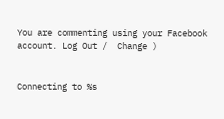You are commenting using your Facebook account. Log Out /  Change )


Connecting to %s